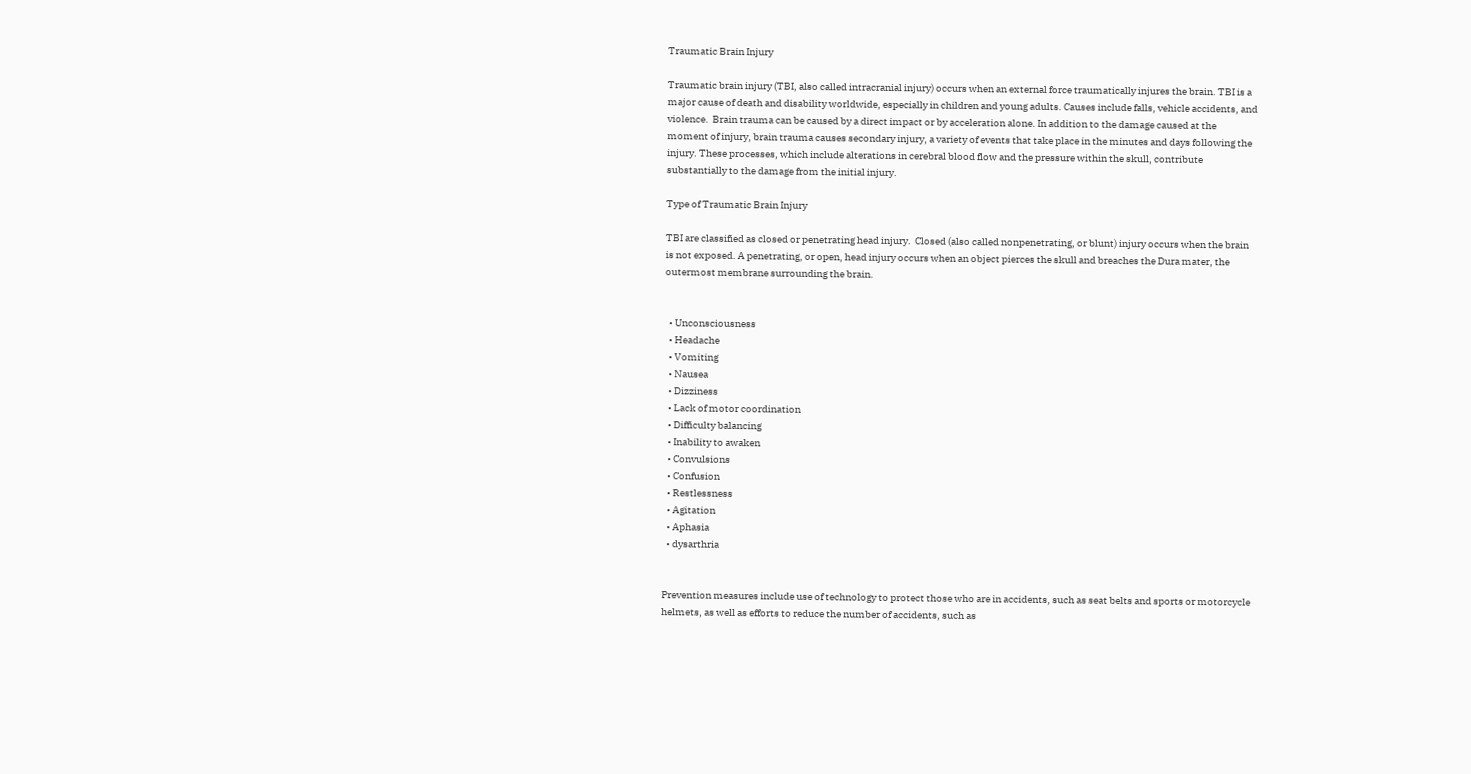Traumatic Brain Injury

Traumatic brain injury (TBI, also called intracranial injury) occurs when an external force traumatically injures the brain. TBI is a major cause of death and disability worldwide, especially in children and young adults. Causes include falls, vehicle accidents, and violence.  Brain trauma can be caused by a direct impact or by acceleration alone. In addition to the damage caused at the moment of injury, brain trauma causes secondary injury, a variety of events that take place in the minutes and days following the injury. These processes, which include alterations in cerebral blood flow and the pressure within the skull, contribute substantially to the damage from the initial injury.

Type of Traumatic Brain Injury

TBI are classified as closed or penetrating head injury.  Closed (also called nonpenetrating, or blunt) injury occurs when the brain is not exposed. A penetrating, or open, head injury occurs when an object pierces the skull and breaches the Dura mater, the outermost membrane surrounding the brain.


  • Unconsciousness
  • Headache
  • Vomiting
  • Nausea
  • Dizziness
  • Lack of motor coordination
  • Difficulty balancing
  • Inability to awaken
  • Convulsions
  • Confusion
  • Restlessness
  • Agitation
  • Aphasia
  • dysarthria


Prevention measures include use of technology to protect those who are in accidents, such as seat belts and sports or motorcycle helmets, as well as efforts to reduce the number of accidents, such as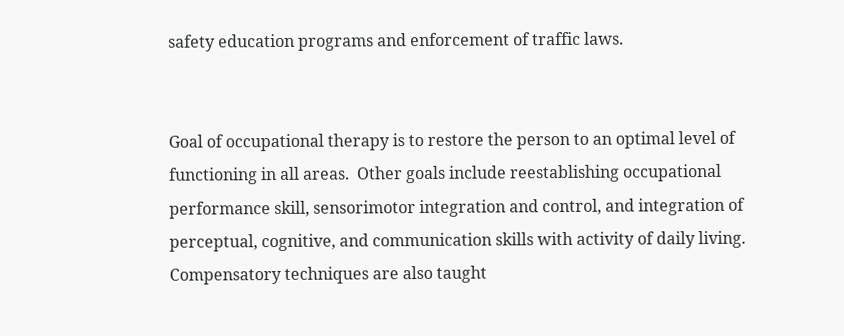safety education programs and enforcement of traffic laws.


Goal of occupational therapy is to restore the person to an optimal level of functioning in all areas.  Other goals include reestablishing occupational performance skill, sensorimotor integration and control, and integration of perceptual, cognitive, and communication skills with activity of daily living.  Compensatory techniques are also taught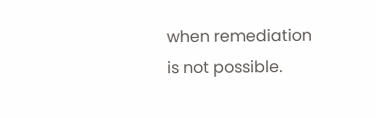when remediation is not possible.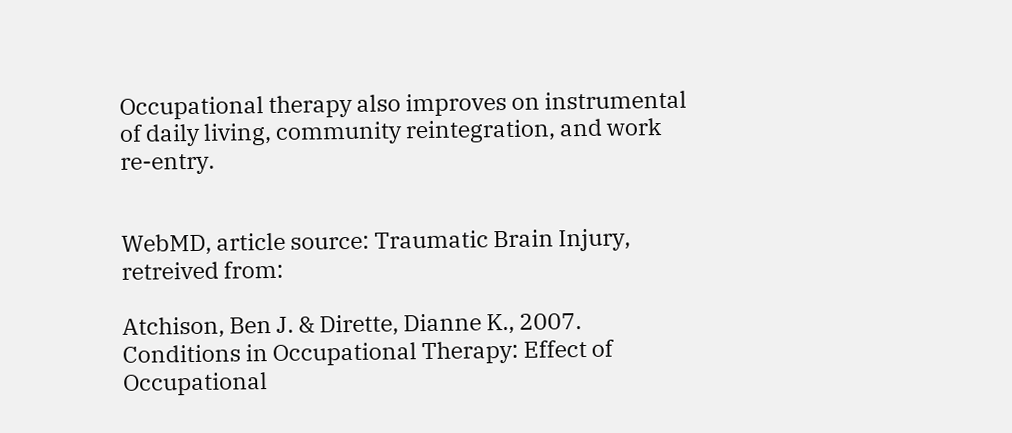Occupational therapy also improves on instrumental of daily living, community reintegration, and work re-entry.


WebMD, article source: Traumatic Brain Injury, retreived from:

Atchison, Ben J. & Dirette, Dianne K., 2007. Conditions in Occupational Therapy: Effect of Occupational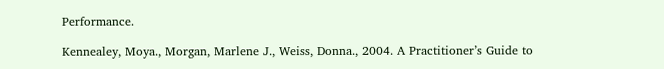Performance.

Kennealey, Moya., Morgan, Marlene J., Weiss, Donna., 2004. A Practitioner’s Guide to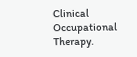Clinical Occupational Therapy.